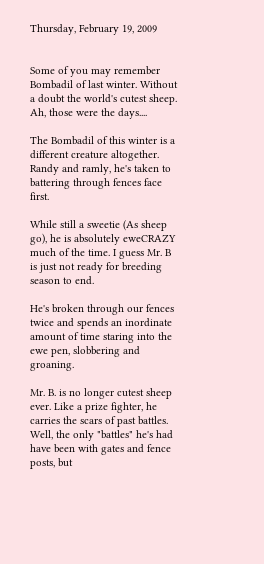Thursday, February 19, 2009


Some of you may remember Bombadil of last winter. Without a doubt the world's cutest sheep. Ah, those were the days....

The Bombadil of this winter is a different creature altogether. Randy and ramly, he's taken to battering through fences face first.

While still a sweetie (As sheep go), he is absolutely eweCRAZY much of the time. I guess Mr. B is just not ready for breeding season to end.

He's broken through our fences twice and spends an inordinate amount of time staring into the ewe pen, slobbering and groaning.

Mr. B. is no longer cutest sheep ever. Like a prize fighter, he carries the scars of past battles. Well, the only "battles" he's had have been with gates and fence posts, but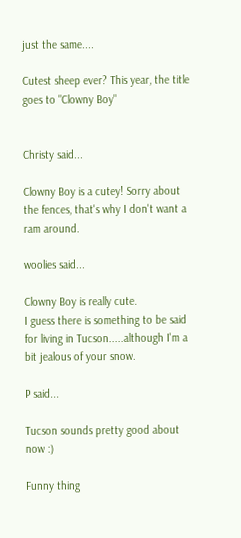just the same....

Cutest sheep ever? This year, the title goes to "Clowny Boy"


Christy said...

Clowny Boy is a cutey! Sorry about the fences, that's why I don't want a ram around.

woolies said...

Clowny Boy is really cute.
I guess there is something to be said for living in Tucson.....although I'm a bit jealous of your snow.

P said...

Tucson sounds pretty good about now :)

Funny thing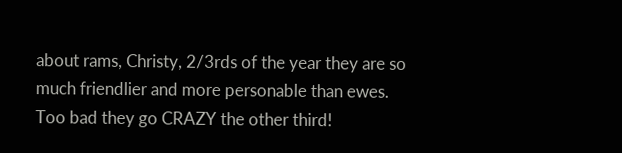about rams, Christy, 2/3rds of the year they are so much friendlier and more personable than ewes. Too bad they go CRAZY the other third!